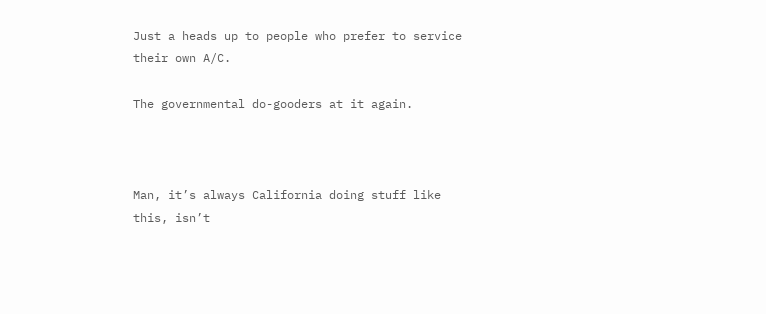Just a heads up to people who prefer to service their own A/C.

The governmental do-gooders at it again.



Man, it’s always California doing stuff like this, isn’t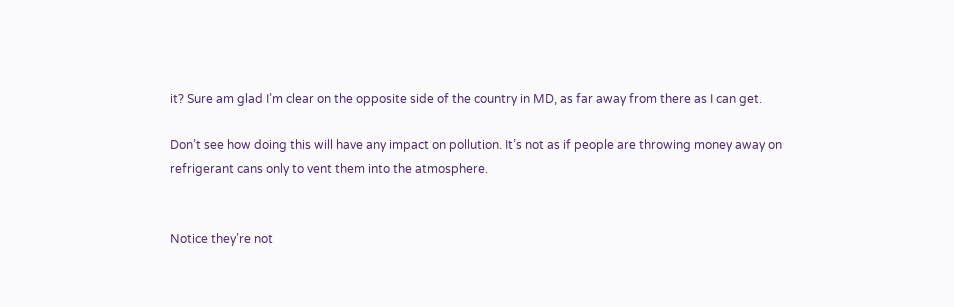it? Sure am glad I’m clear on the opposite side of the country in MD, as far away from there as I can get.

Don’t see how doing this will have any impact on pollution. It’s not as if people are throwing money away on refrigerant cans only to vent them into the atmosphere.


Notice they’re not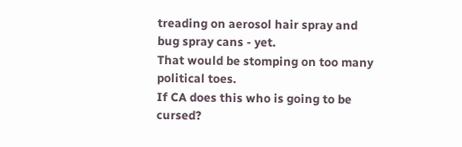treading on aerosol hair spray and bug spray cans - yet.
That would be stomping on too many political toes.
If CA does this who is going to be cursed?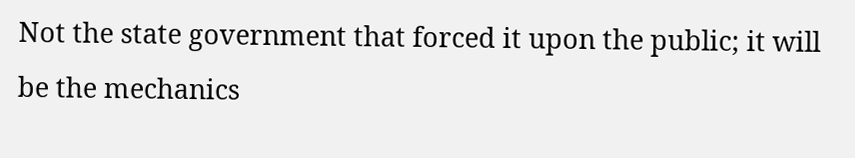Not the state government that forced it upon the public; it will be the mechanics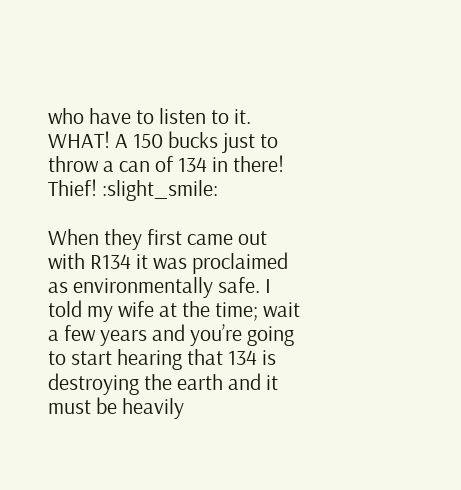who have to listen to it.
WHAT! A 150 bucks just to throw a can of 134 in there! Thief! :slight_smile:

When they first came out with R134 it was proclaimed as environmentally safe. I told my wife at the time; wait a few years and you’re going to start hearing that 134 is destroying the earth and it must be heavily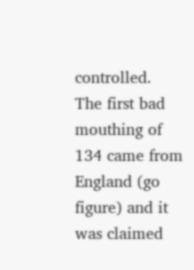controlled.
The first bad mouthing of 134 came from England (go figure) and it was claimed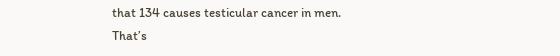that 134 causes testicular cancer in men.
That’s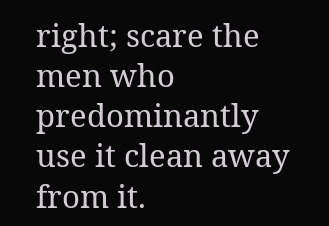right; scare the men who predominantly use it clean away from it.